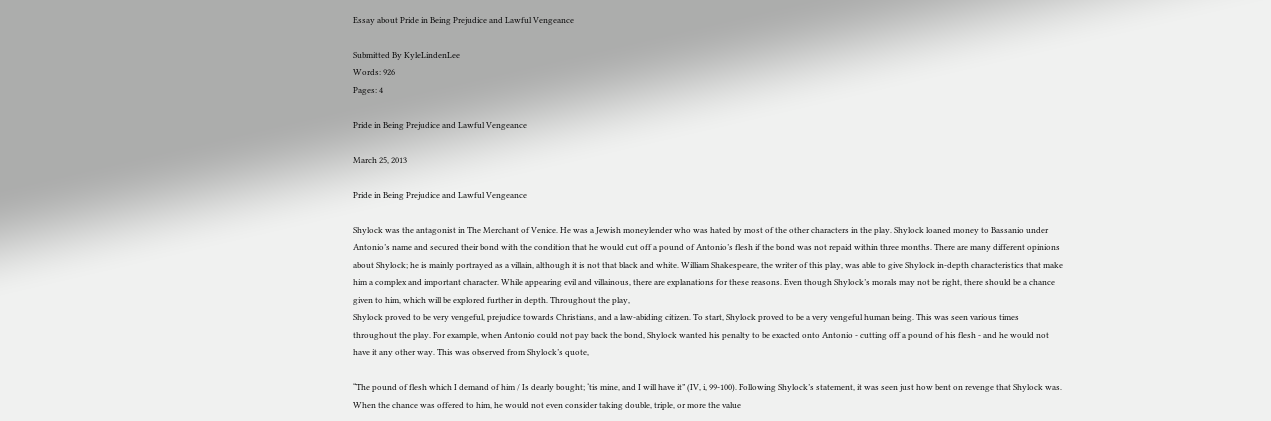Essay about Pride in Being Prejudice and Lawful Vengeance

Submitted By KyleLindenLee
Words: 926
Pages: 4

Pride in Being Prejudice and Lawful Vengeance

March 25, 2013

Pride in Being Prejudice and Lawful Vengeance

Shylock was the antagonist in The Merchant of Venice. He was a Jewish moneylender who was hated by most of the other characters in the play. Shylock loaned money to Bassanio under Antonio’s name and secured their bond with the condition that he would cut off a pound of Antonio’s flesh if the bond was not repaid within three months. There are many different opinions about Shylock; he is mainly portrayed as a villain, although it is not that black and white. William Shakespeare, the writer of this play, was able to give Shylock in-depth characteristics that make him a complex and important character. While appearing evil and villainous, there are explanations for these reasons. Even though Shylock’s morals may not be right, there should be a chance given to him, which will be explored further in depth. Throughout the play,
Shylock proved to be very vengeful, prejudice towards Christians, and a law-abiding citizen. To start, Shylock proved to be a very vengeful human being. This was seen various times throughout the play. For example, when Antonio could not pay back the bond, Shylock wanted his penalty to be exacted onto Antonio - cutting off a pound of his flesh - and he would not have it any other way. This was observed from Shylock’s quote,

“The pound of flesh which I demand of him / Is dearly bought; ‘tis mine, and I will have it” (IV, i, 99-100). Following Shylock’s statement, it was seen just how bent on revenge that Shylock was. When the chance was offered to him, he would not even consider taking double, triple, or more the value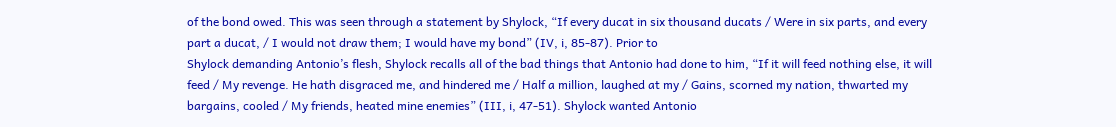of the bond owed. This was seen through a statement by Shylock, “If every ducat in six thousand ducats / Were in six parts, and every part a ducat, / I would not draw them; I would have my bond” (IV, i, 85-87). Prior to
Shylock demanding Antonio’s flesh, Shylock recalls all of the bad things that Antonio had done to him, “If it will feed nothing else, it will feed / My revenge. He hath disgraced me, and hindered me / Half a million, laughed at my / Gains, scorned my nation, thwarted my bargains, cooled / My friends, heated mine enemies” (III, i, 47-51). Shylock wanted Antonio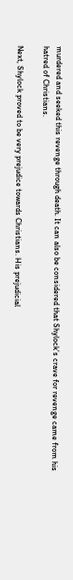murdered and seeked this revenge through death. It can also be considered that Shylock’s crave for revenge came from his hatred of Christians.

Next, Shylock proved to be very prejudice towards Christians. His prejudicial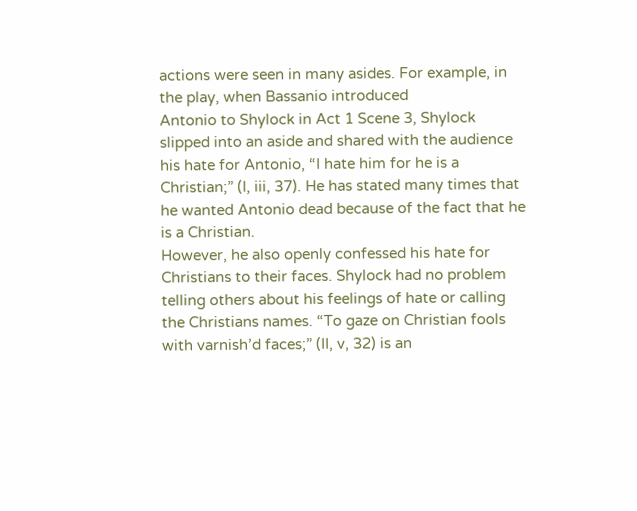actions were seen in many asides. For example, in the play, when Bassanio introduced
Antonio to Shylock in Act 1 Scene 3, Shylock slipped into an aside and shared with the audience his hate for Antonio, “I hate him for he is a Christian;” (I, iii, 37). He has stated many times that he wanted Antonio dead because of the fact that he is a Christian.
However, he also openly confessed his hate for Christians to their faces. Shylock had no problem telling others about his feelings of hate or calling the Christians names. “To gaze on Christian fools with varnish’d faces;” (II, v, 32) is an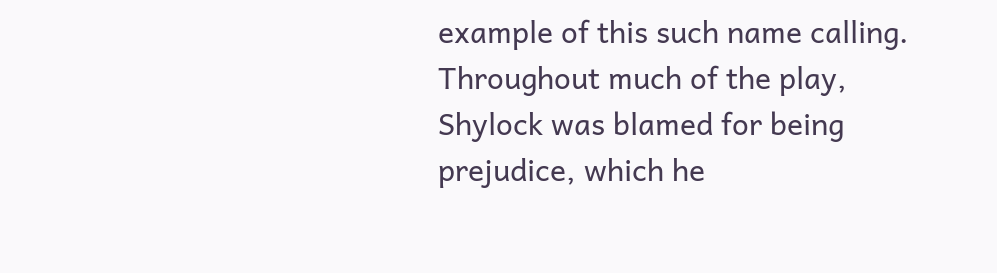example of this such name calling. Throughout much of the play, Shylock was blamed for being prejudice, which he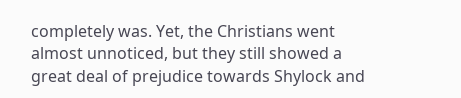completely was. Yet, the Christians went almost unnoticed, but they still showed a great deal of prejudice towards Shylock and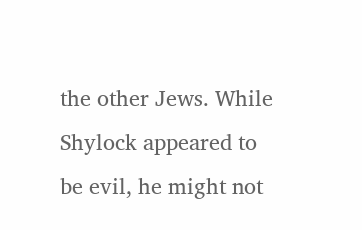the other Jews. While Shylock appeared to be evil, he might not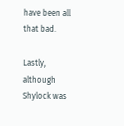have been all that bad.

Lastly, although Shylock was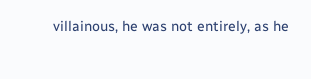villainous, he was not entirely, as he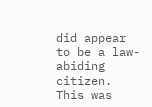did appear to be a law-abiding citizen. This was